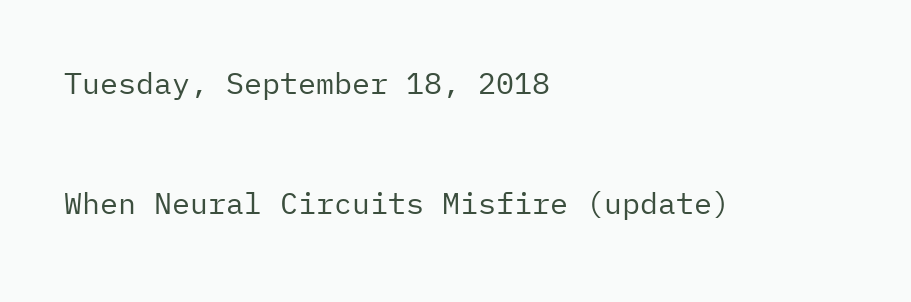Tuesday, September 18, 2018

When Neural Circuits Misfire (update)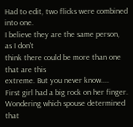Had to edit, two flicks were combined into one.
I believe they are the same person, as I don't
think there could be more than one that are this
extreme. But you never know....
First girl had a big rock on her finger.
Wondering which spouse determined
that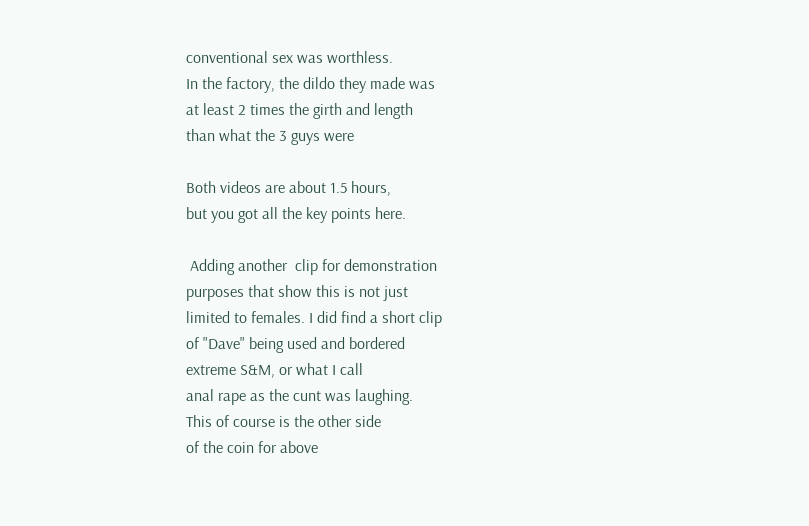conventional sex was worthless.
In the factory, the dildo they made was
at least 2 times the girth and length
than what the 3 guys were

Both videos are about 1.5 hours,
but you got all the key points here.

 Adding another  clip for demonstration
purposes that show this is not just
limited to females. I did find a short clip
of "Dave" being used and bordered
extreme S&M, or what I call
anal rape as the cunt was laughing.
This of course is the other side
of the coin for above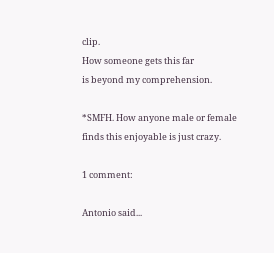clip.
How someone gets this far
is beyond my comprehension.

*SMFH. How anyone male or female
finds this enjoyable is just crazy.

1 comment:

Antonio said...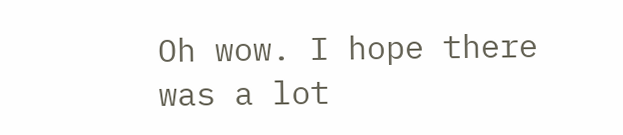Oh wow. I hope there was a lot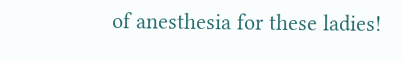of anesthesia for these ladies!